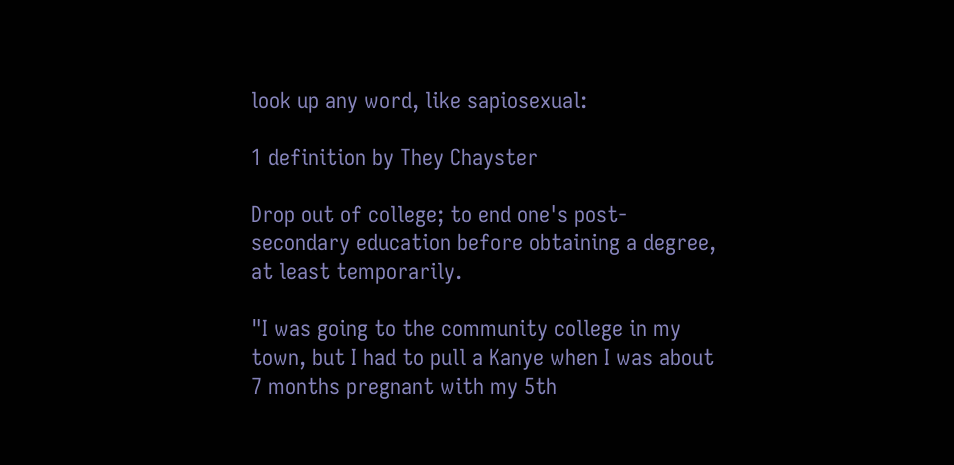look up any word, like sapiosexual:

1 definition by They Chayster

Drop out of college; to end one's post-secondary education before obtaining a degree, at least temporarily.

"I was going to the community college in my town, but I had to pull a Kanye when I was about 7 months pregnant with my 5th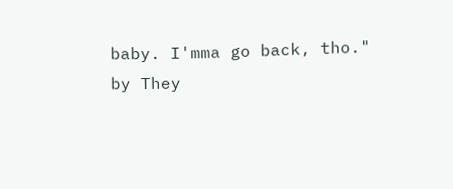baby. I'mma go back, tho."
by They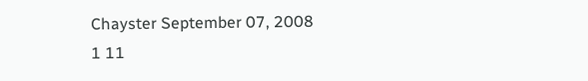Chayster September 07, 2008
1 11